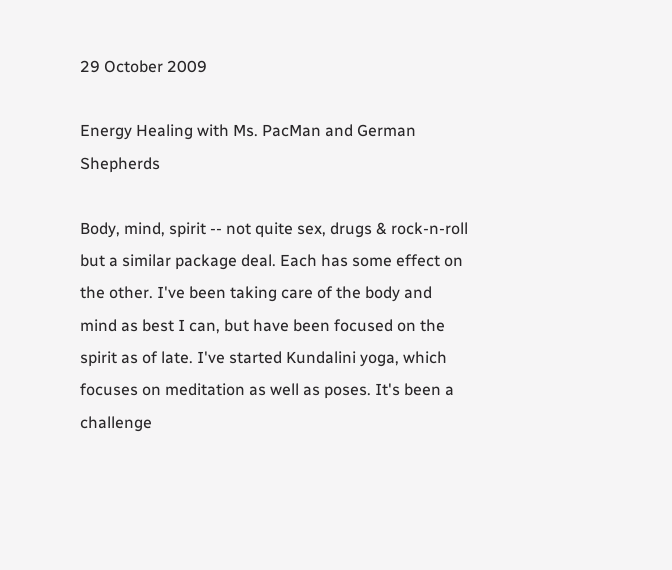29 October 2009

Energy Healing with Ms. PacMan and German Shepherds

Body, mind, spirit -- not quite sex, drugs & rock-n-roll but a similar package deal. Each has some effect on the other. I've been taking care of the body and mind as best I can, but have been focused on the spirit as of late. I've started Kundalini yoga, which focuses on meditation as well as poses. It's been a challenge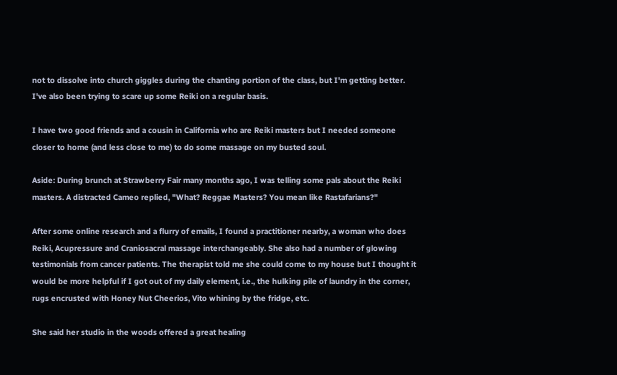not to dissolve into church giggles during the chanting portion of the class, but I'm getting better. I've also been trying to scare up some Reiki on a regular basis.

I have two good friends and a cousin in California who are Reiki masters but I needed someone closer to home (and less close to me) to do some massage on my busted soul.

Aside: During brunch at Strawberry Fair many months ago, I was telling some pals about the Reiki masters. A distracted Cameo replied, "What? Reggae Masters? You mean like Rastafarians?"

After some online research and a flurry of emails, I found a practitioner nearby, a woman who does Reiki, Acupressure and Craniosacral massage interchangeably. She also had a number of glowing testimonials from cancer patients. The therapist told me she could come to my house but I thought it would be more helpful if I got out of my daily element, i.e., the hulking pile of laundry in the corner, rugs encrusted with Honey Nut Cheerios, Vito whining by the fridge, etc.

She said her studio in the woods offered a great healing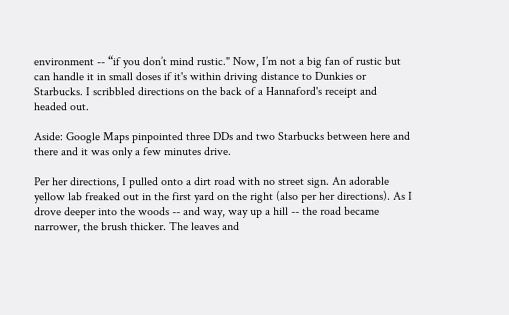environment -- “if you don’t mind rustic." Now, I’m not a big fan of rustic but can handle it in small doses if it's within driving distance to Dunkies or Starbucks. I scribbled directions on the back of a Hannaford's receipt and headed out.

Aside: Google Maps pinpointed three DDs and two Starbucks between here and there and it was only a few minutes drive.

Per her directions, I pulled onto a dirt road with no street sign. An adorable yellow lab freaked out in the first yard on the right (also per her directions). As I drove deeper into the woods -- and way, way up a hill -- the road became narrower, the brush thicker. The leaves and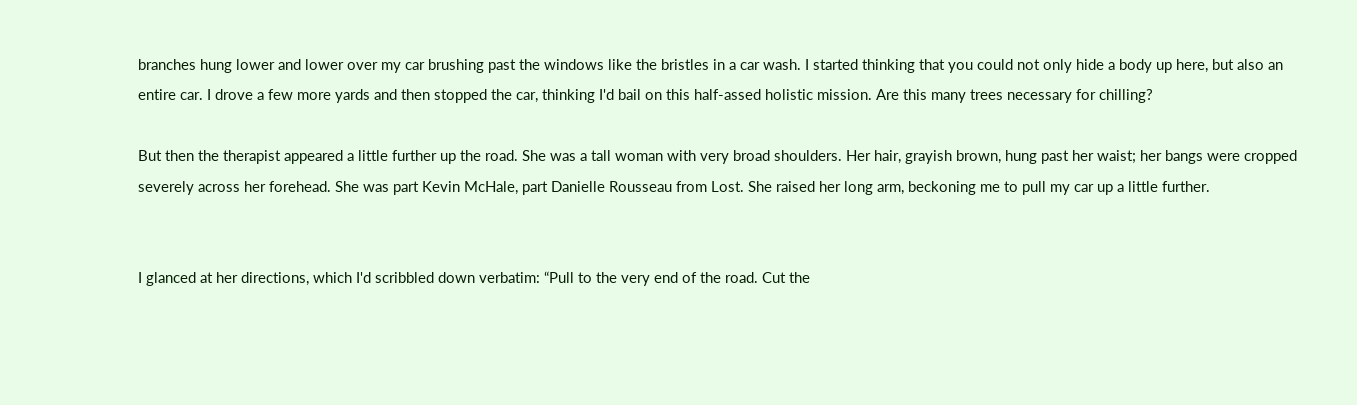branches hung lower and lower over my car brushing past the windows like the bristles in a car wash. I started thinking that you could not only hide a body up here, but also an entire car. I drove a few more yards and then stopped the car, thinking I'd bail on this half-assed holistic mission. Are this many trees necessary for chilling?

But then the therapist appeared a little further up the road. She was a tall woman with very broad shoulders. Her hair, grayish brown, hung past her waist; her bangs were cropped severely across her forehead. She was part Kevin McHale, part Danielle Rousseau from Lost. She raised her long arm, beckoning me to pull my car up a little further.


I glanced at her directions, which I'd scribbled down verbatim: “Pull to the very end of the road. Cut the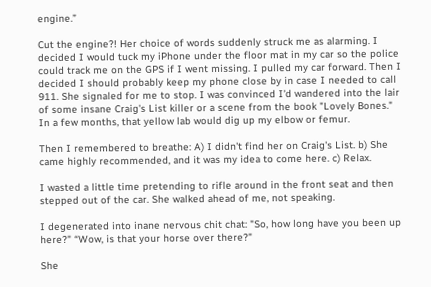engine.”

Cut the engine?! Her choice of words suddenly struck me as alarming. I decided I would tuck my iPhone under the floor mat in my car so the police could track me on the GPS if I went missing. I pulled my car forward. Then I decided I should probably keep my phone close by in case I needed to call 911. She signaled for me to stop. I was convinced I'd wandered into the lair of some insane Craig's List killer or a scene from the book "Lovely Bones." In a few months, that yellow lab would dig up my elbow or femur.

Then I remembered to breathe: A) I didn't find her on Craig's List. b) She came highly recommended, and it was my idea to come here. c) Relax.

I wasted a little time pretending to rifle around in the front seat and then stepped out of the car. She walked ahead of me, not speaking.

I degenerated into inane nervous chit chat: "So, how long have you been up here?" “Wow, is that your horse over there?"

She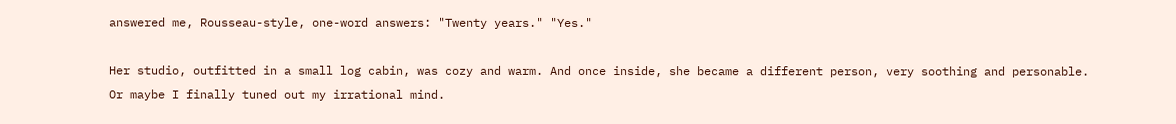answered me, Rousseau-style, one-word answers: "Twenty years." "Yes."

Her studio, outfitted in a small log cabin, was cozy and warm. And once inside, she became a different person, very soothing and personable. Or maybe I finally tuned out my irrational mind.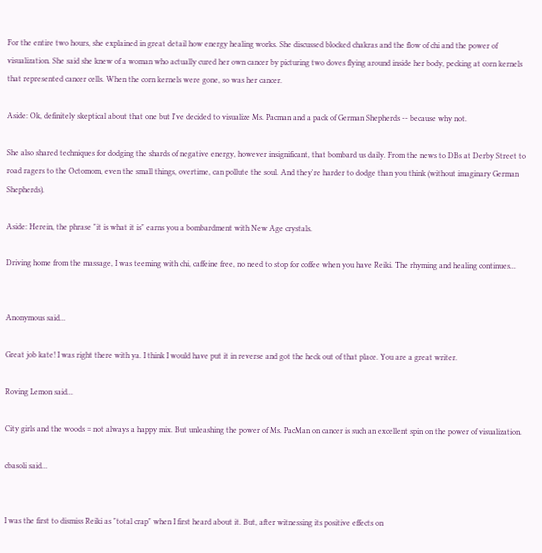For the entire two hours, she explained in great detail how energy healing works. She discussed blocked chakras and the flow of chi and the power of visualization. She said she knew of a woman who actually cured her own cancer by picturing two doves flying around inside her body, pecking at corn kernels that represented cancer cells. When the corn kernels were gone, so was her cancer.

Aside: Ok, definitely skeptical about that one but I've decided to visualize Ms. Pacman and a pack of German Shepherds -- because why not.

She also shared techniques for dodging the shards of negative energy, however insignificant, that bombard us daily. From the news to DBs at Derby Street to road ragers to the Octomom, even the small things, overtime, can pollute the soul. And they're harder to dodge than you think (without imaginary German Shepherds).

Aside: Herein, the phrase "it is what it is" earns you a bombardment with New Age crystals.

Driving home from the massage, I was teeming with chi, caffeine free, no need to stop for coffee when you have Reiki. The rhyming and healing continues...


Anonymous said...

Great job kate! I was right there with ya. I think I would have put it in reverse and got the heck out of that place. You are a great writer.

Roving Lemon said...

City girls and the woods = not always a happy mix. But unleashing the power of Ms. PacMan on cancer is such an excellent spin on the power of visualization.

cbasoli said...


I was the first to dismiss Reiki as "total crap" when I first heard about it. But, after witnessing its positive effects on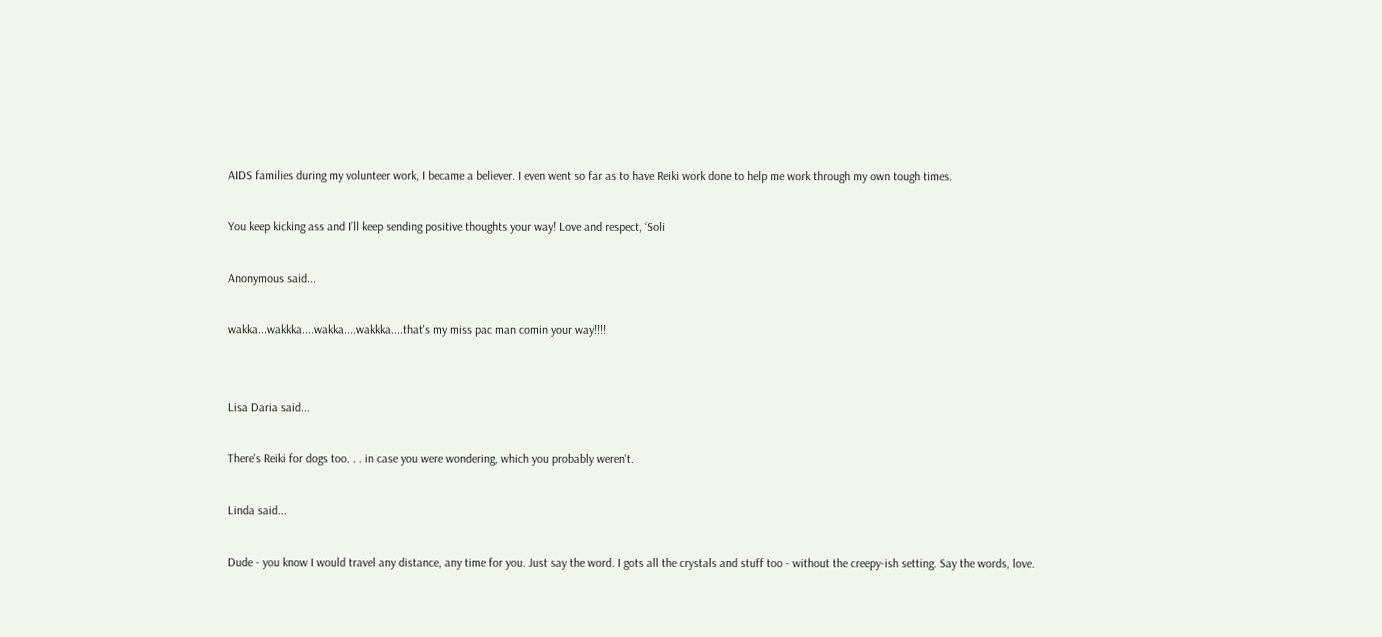AIDS families during my volunteer work, I became a believer. I even went so far as to have Reiki work done to help me work through my own tough times.

You keep kicking ass and I’ll keep sending positive thoughts your way! Love and respect, ‘Soli

Anonymous said...

wakka...wakkka....wakka....wakkka....that's my miss pac man comin your way!!!!


Lisa Daria said...

There's Reiki for dogs too. . . in case you were wondering, which you probably weren't.

Linda said...

Dude - you know I would travel any distance, any time for you. Just say the word. I gots all the crystals and stuff too - without the creepy-ish setting. Say the words, love.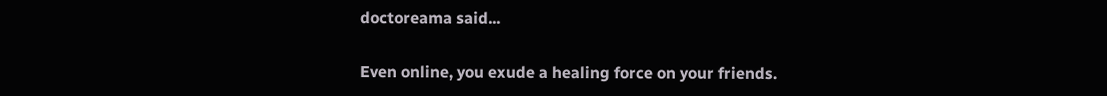doctoreama said...

Even online, you exude a healing force on your friends.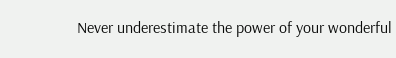Never underestimate the power of your wonderful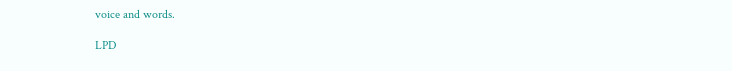voice and words.

LPD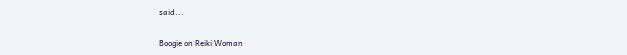said...

Boogie on Reiki Woman